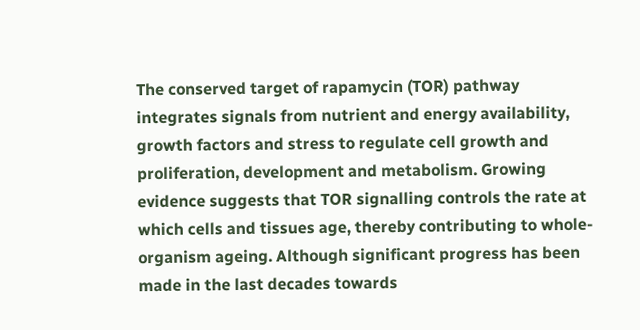The conserved target of rapamycin (TOR) pathway integrates signals from nutrient and energy availability, growth factors and stress to regulate cell growth and proliferation, development and metabolism. Growing evidence suggests that TOR signalling controls the rate at which cells and tissues age, thereby contributing to whole-organism ageing. Although significant progress has been made in the last decades towards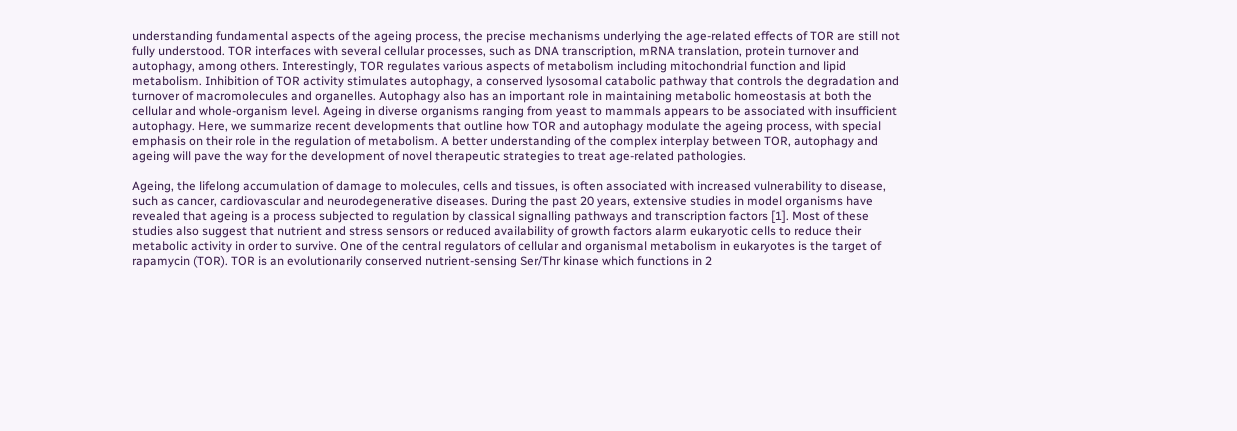understanding fundamental aspects of the ageing process, the precise mechanisms underlying the age-related effects of TOR are still not fully understood. TOR interfaces with several cellular processes, such as DNA transcription, mRNA translation, protein turnover and autophagy, among others. Interestingly, TOR regulates various aspects of metabolism including mitochondrial function and lipid metabolism. Inhibition of TOR activity stimulates autophagy, a conserved lysosomal catabolic pathway that controls the degradation and turnover of macromolecules and organelles. Autophagy also has an important role in maintaining metabolic homeostasis at both the cellular and whole-organism level. Ageing in diverse organisms ranging from yeast to mammals appears to be associated with insufficient autophagy. Here, we summarize recent developments that outline how TOR and autophagy modulate the ageing process, with special emphasis on their role in the regulation of metabolism. A better understanding of the complex interplay between TOR, autophagy and ageing will pave the way for the development of novel therapeutic strategies to treat age-related pathologies.

Ageing, the lifelong accumulation of damage to molecules, cells and tissues, is often associated with increased vulnerability to disease, such as cancer, cardiovascular and neurodegenerative diseases. During the past 20 years, extensive studies in model organisms have revealed that ageing is a process subjected to regulation by classical signalling pathways and transcription factors [1]. Most of these studies also suggest that nutrient and stress sensors or reduced availability of growth factors alarm eukaryotic cells to reduce their metabolic activity in order to survive. One of the central regulators of cellular and organismal metabolism in eukaryotes is the target of rapamycin (TOR). TOR is an evolutionarily conserved nutrient-sensing Ser/Thr kinase which functions in 2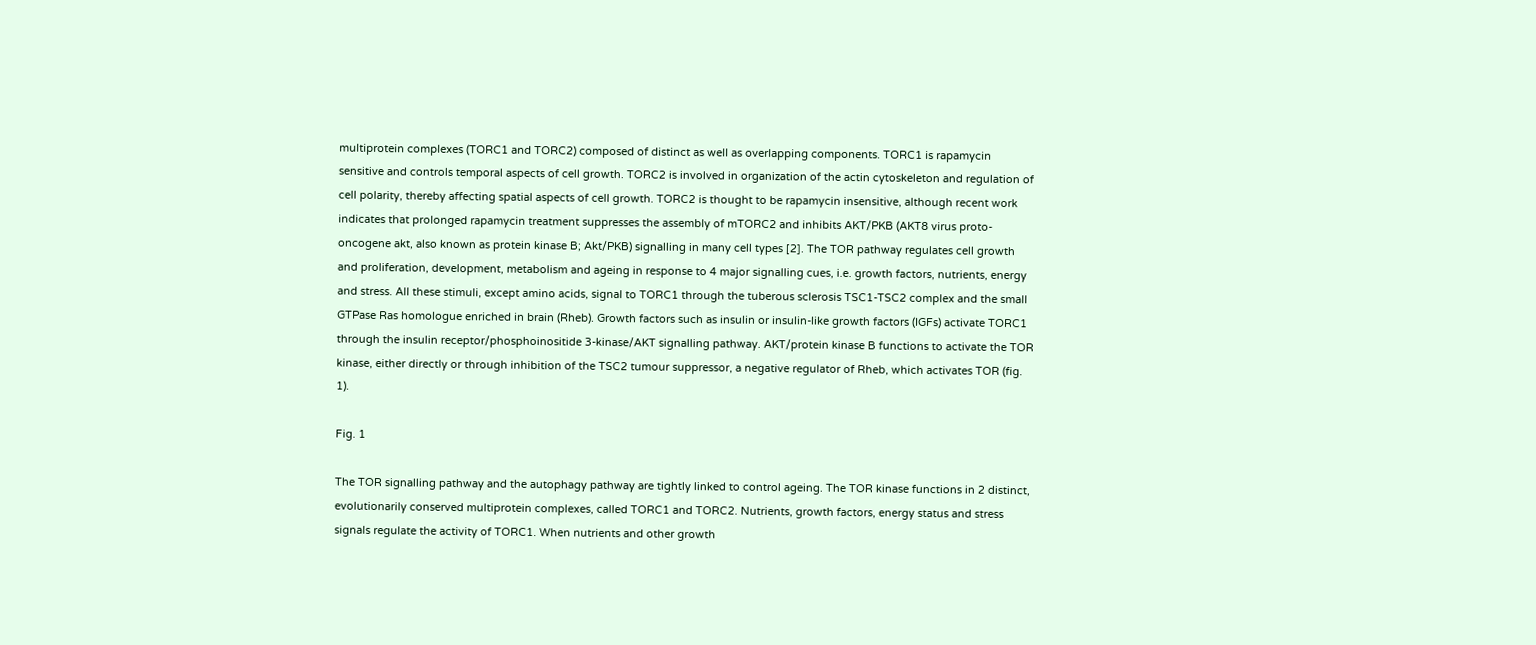multiprotein complexes (TORC1 and TORC2) composed of distinct as well as overlapping components. TORC1 is rapamycin sensitive and controls temporal aspects of cell growth. TORC2 is involved in organization of the actin cytoskeleton and regulation of cell polarity, thereby affecting spatial aspects of cell growth. TORC2 is thought to be rapamycin insensitive, although recent work indicates that prolonged rapamycin treatment suppresses the assembly of mTORC2 and inhibits AKT/PKB (AKT8 virus proto-oncogene akt, also known as protein kinase B; Akt/PKB) signalling in many cell types [2]. The TOR pathway regulates cell growth and proliferation, development, metabolism and ageing in response to 4 major signalling cues, i.e. growth factors, nutrients, energy and stress. All these stimuli, except amino acids, signal to TORC1 through the tuberous sclerosis TSC1-TSC2 complex and the small GTPase Ras homologue enriched in brain (Rheb). Growth factors such as insulin or insulin-like growth factors (IGFs) activate TORC1 through the insulin receptor/phosphoinositide 3-kinase/AKT signalling pathway. AKT/protein kinase B functions to activate the TOR kinase, either directly or through inhibition of the TSC2 tumour suppressor, a negative regulator of Rheb, which activates TOR (fig. 1).

Fig. 1

The TOR signalling pathway and the autophagy pathway are tightly linked to control ageing. The TOR kinase functions in 2 distinct, evolutionarily conserved multiprotein complexes, called TORC1 and TORC2. Nutrients, growth factors, energy status and stress signals regulate the activity of TORC1. When nutrients and other growth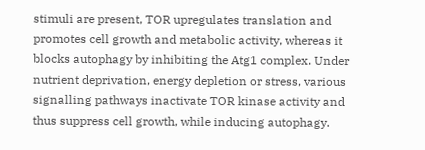stimuli are present, TOR upregulates translation and promotes cell growth and metabolic activity, whereas it blocks autophagy by inhibiting the Atg1 complex. Under nutrient deprivation, energy depletion or stress, various signalling pathways inactivate TOR kinase activity and thus suppress cell growth, while inducing autophagy.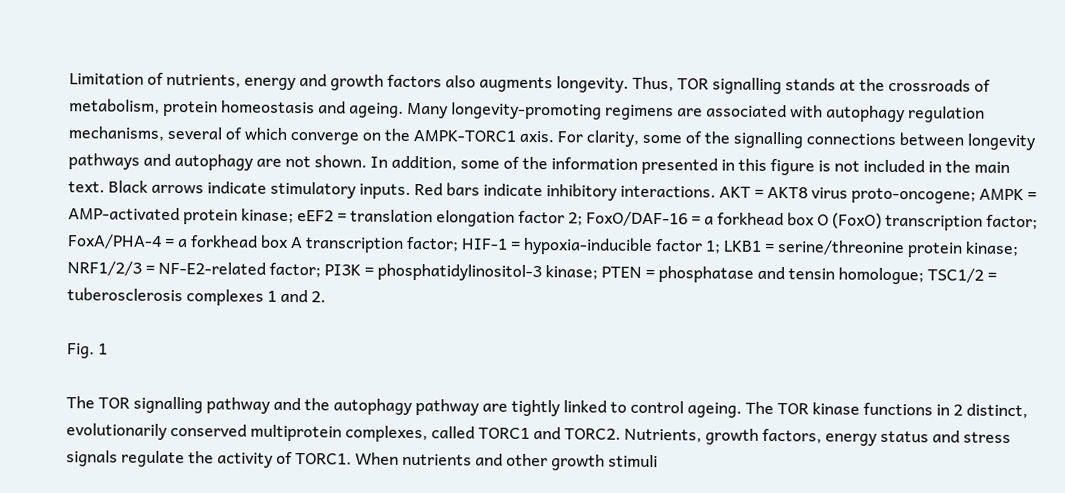Limitation of nutrients, energy and growth factors also augments longevity. Thus, TOR signalling stands at the crossroads of metabolism, protein homeostasis and ageing. Many longevity-promoting regimens are associated with autophagy regulation mechanisms, several of which converge on the AMPK-TORC1 axis. For clarity, some of the signalling connections between longevity pathways and autophagy are not shown. In addition, some of the information presented in this figure is not included in the main text. Black arrows indicate stimulatory inputs. Red bars indicate inhibitory interactions. AKT = AKT8 virus proto-oncogene; AMPK = AMP-activated protein kinase; eEF2 = translation elongation factor 2; FoxO/DAF-16 = a forkhead box O (FoxO) transcription factor; FoxA/PHA-4 = a forkhead box A transcription factor; HIF-1 = hypoxia-inducible factor 1; LKB1 = serine/threonine protein kinase; NRF1/2/3 = NF-E2-related factor; PI3K = phosphatidylinositol-3 kinase; PTEN = phosphatase and tensin homologue; TSC1/2 = tuberosclerosis complexes 1 and 2.

Fig. 1

The TOR signalling pathway and the autophagy pathway are tightly linked to control ageing. The TOR kinase functions in 2 distinct, evolutionarily conserved multiprotein complexes, called TORC1 and TORC2. Nutrients, growth factors, energy status and stress signals regulate the activity of TORC1. When nutrients and other growth stimuli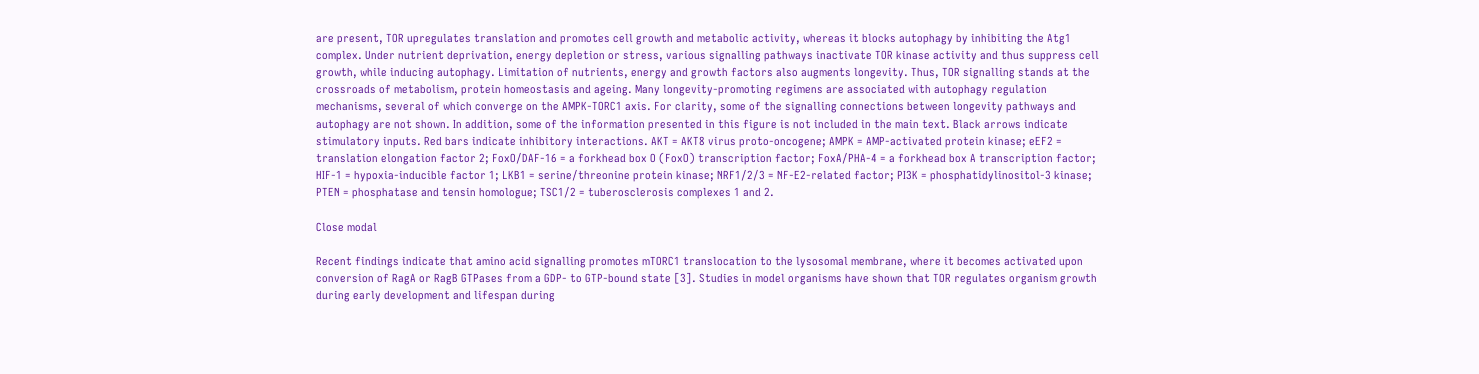are present, TOR upregulates translation and promotes cell growth and metabolic activity, whereas it blocks autophagy by inhibiting the Atg1 complex. Under nutrient deprivation, energy depletion or stress, various signalling pathways inactivate TOR kinase activity and thus suppress cell growth, while inducing autophagy. Limitation of nutrients, energy and growth factors also augments longevity. Thus, TOR signalling stands at the crossroads of metabolism, protein homeostasis and ageing. Many longevity-promoting regimens are associated with autophagy regulation mechanisms, several of which converge on the AMPK-TORC1 axis. For clarity, some of the signalling connections between longevity pathways and autophagy are not shown. In addition, some of the information presented in this figure is not included in the main text. Black arrows indicate stimulatory inputs. Red bars indicate inhibitory interactions. AKT = AKT8 virus proto-oncogene; AMPK = AMP-activated protein kinase; eEF2 = translation elongation factor 2; FoxO/DAF-16 = a forkhead box O (FoxO) transcription factor; FoxA/PHA-4 = a forkhead box A transcription factor; HIF-1 = hypoxia-inducible factor 1; LKB1 = serine/threonine protein kinase; NRF1/2/3 = NF-E2-related factor; PI3K = phosphatidylinositol-3 kinase; PTEN = phosphatase and tensin homologue; TSC1/2 = tuberosclerosis complexes 1 and 2.

Close modal

Recent findings indicate that amino acid signalling promotes mTORC1 translocation to the lysosomal membrane, where it becomes activated upon conversion of RagA or RagB GTPases from a GDP- to GTP-bound state [3]. Studies in model organisms have shown that TOR regulates organism growth during early development and lifespan during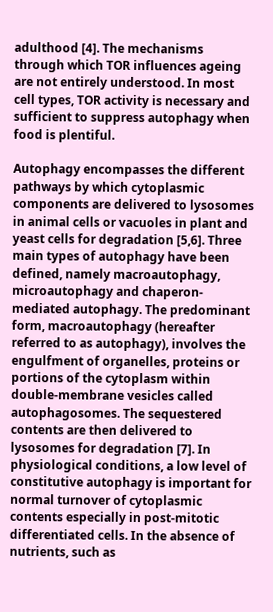adulthood [4]. The mechanisms through which TOR influences ageing are not entirely understood. In most cell types, TOR activity is necessary and sufficient to suppress autophagy when food is plentiful.

Autophagy encompasses the different pathways by which cytoplasmic components are delivered to lysosomes in animal cells or vacuoles in plant and yeast cells for degradation [5,6]. Three main types of autophagy have been defined, namely macroautophagy, microautophagy and chaperon-mediated autophagy. The predominant form, macroautophagy (hereafter referred to as autophagy), involves the engulfment of organelles, proteins or portions of the cytoplasm within double-membrane vesicles called autophagosomes. The sequestered contents are then delivered to lysosomes for degradation [7]. In physiological conditions, a low level of constitutive autophagy is important for normal turnover of cytoplasmic contents especially in post-mitotic differentiated cells. In the absence of nutrients, such as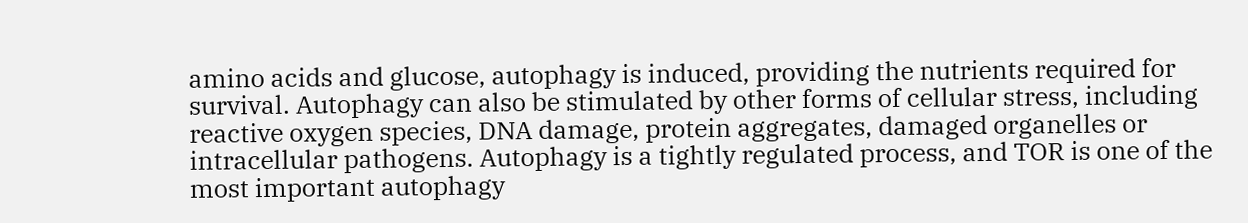amino acids and glucose, autophagy is induced, providing the nutrients required for survival. Autophagy can also be stimulated by other forms of cellular stress, including reactive oxygen species, DNA damage, protein aggregates, damaged organelles or intracellular pathogens. Autophagy is a tightly regulated process, and TOR is one of the most important autophagy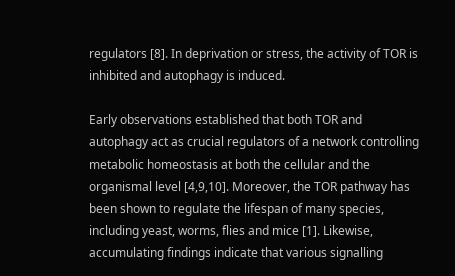regulators [8]. In deprivation or stress, the activity of TOR is inhibited and autophagy is induced.

Early observations established that both TOR and autophagy act as crucial regulators of a network controlling metabolic homeostasis at both the cellular and the organismal level [4,9,10]. Moreover, the TOR pathway has been shown to regulate the lifespan of many species, including yeast, worms, flies and mice [1]. Likewise, accumulating findings indicate that various signalling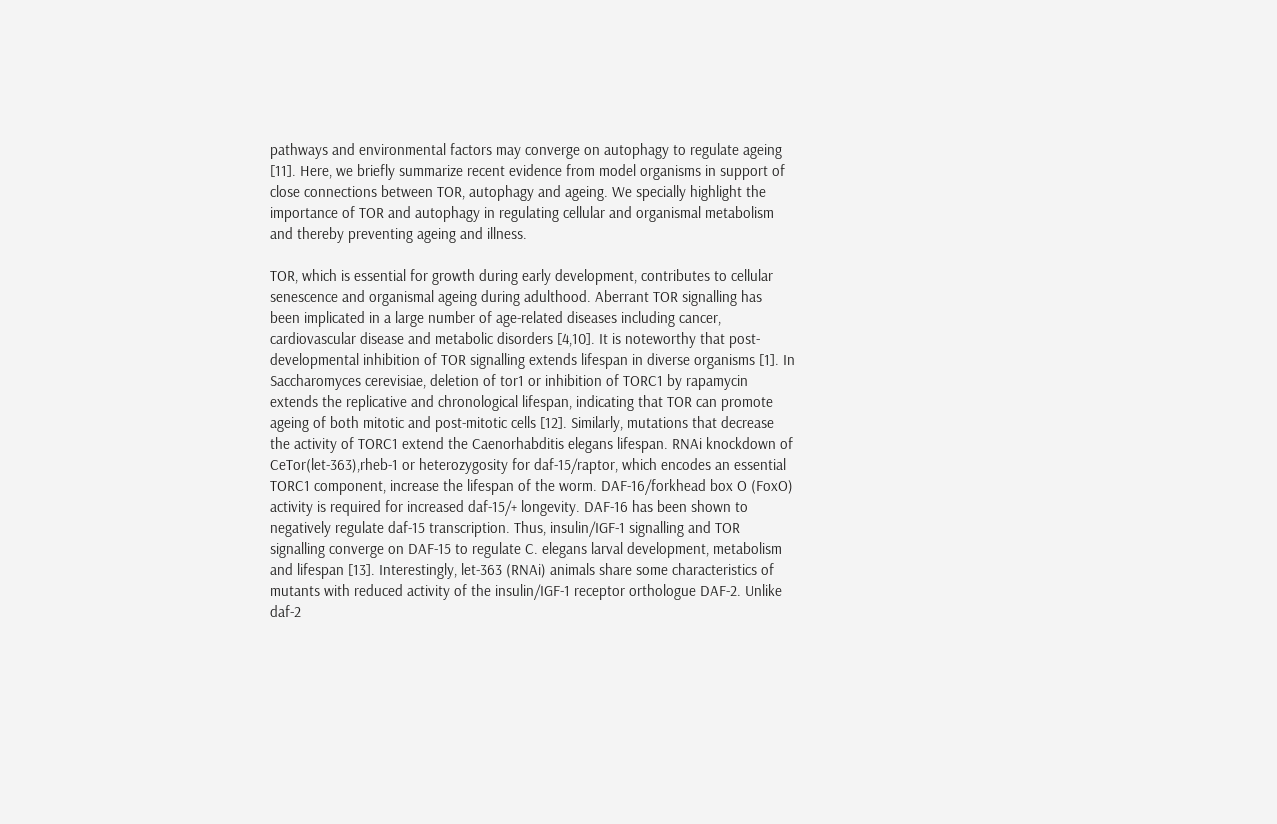pathways and environmental factors may converge on autophagy to regulate ageing [11]. Here, we briefly summarize recent evidence from model organisms in support of close connections between TOR, autophagy and ageing. We specially highlight the importance of TOR and autophagy in regulating cellular and organismal metabolism and thereby preventing ageing and illness.

TOR, which is essential for growth during early development, contributes to cellular senescence and organismal ageing during adulthood. Aberrant TOR signalling has been implicated in a large number of age-related diseases including cancer, cardiovascular disease and metabolic disorders [4,10]. It is noteworthy that post-developmental inhibition of TOR signalling extends lifespan in diverse organisms [1]. In Saccharomyces cerevisiae, deletion of tor1 or inhibition of TORC1 by rapamycin extends the replicative and chronological lifespan, indicating that TOR can promote ageing of both mitotic and post-mitotic cells [12]. Similarly, mutations that decrease the activity of TORC1 extend the Caenorhabditis elegans lifespan. RNAi knockdown of CeTor(let-363),rheb-1 or heterozygosity for daf-15/raptor, which encodes an essential TORC1 component, increase the lifespan of the worm. DAF-16/forkhead box O (FoxO) activity is required for increased daf-15/+ longevity. DAF-16 has been shown to negatively regulate daf-15 transcription. Thus, insulin/IGF-1 signalling and TOR signalling converge on DAF-15 to regulate C. elegans larval development, metabolism and lifespan [13]. Interestingly, let-363 (RNAi) animals share some characteristics of mutants with reduced activity of the insulin/IGF-1 receptor orthologue DAF-2. Unlike daf-2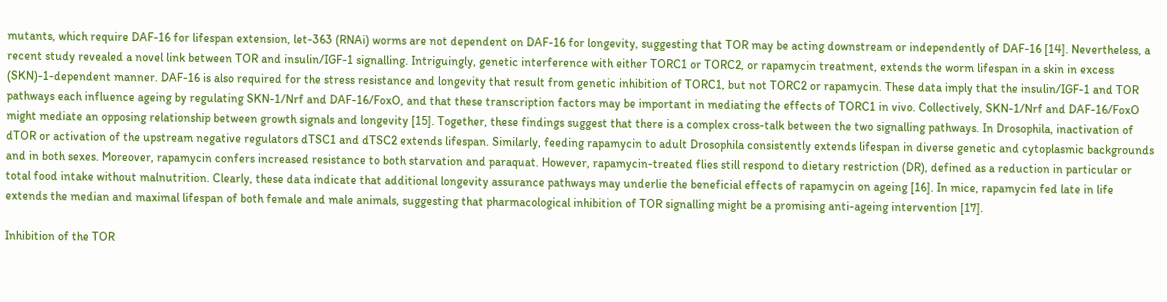mutants, which require DAF-16 for lifespan extension, let-363 (RNAi) worms are not dependent on DAF-16 for longevity, suggesting that TOR may be acting downstream or independently of DAF-16 [14]. Nevertheless, a recent study revealed a novel link between TOR and insulin/IGF-1 signalling. Intriguingly, genetic interference with either TORC1 or TORC2, or rapamycin treatment, extends the worm lifespan in a skin in excess (SKN)-1-dependent manner. DAF-16 is also required for the stress resistance and longevity that result from genetic inhibition of TORC1, but not TORC2 or rapamycin. These data imply that the insulin/IGF-1 and TOR pathways each influence ageing by regulating SKN-1/Nrf and DAF-16/FoxO, and that these transcription factors may be important in mediating the effects of TORC1 in vivo. Collectively, SKN-1/Nrf and DAF-16/FoxO might mediate an opposing relationship between growth signals and longevity [15]. Together, these findings suggest that there is a complex cross-talk between the two signalling pathways. In Drosophila, inactivation of dTOR or activation of the upstream negative regulators dTSC1 and dTSC2 extends lifespan. Similarly, feeding rapamycin to adult Drosophila consistently extends lifespan in diverse genetic and cytoplasmic backgrounds and in both sexes. Moreover, rapamycin confers increased resistance to both starvation and paraquat. However, rapamycin-treated flies still respond to dietary restriction (DR), defined as a reduction in particular or total food intake without malnutrition. Clearly, these data indicate that additional longevity assurance pathways may underlie the beneficial effects of rapamycin on ageing [16]. In mice, rapamycin fed late in life extends the median and maximal lifespan of both female and male animals, suggesting that pharmacological inhibition of TOR signalling might be a promising anti-ageing intervention [17].

Inhibition of the TOR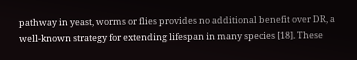pathway in yeast, worms or flies provides no additional benefit over DR, a well-known strategy for extending lifespan in many species [18]. These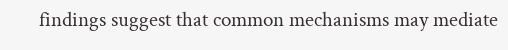findings suggest that common mechanisms may mediate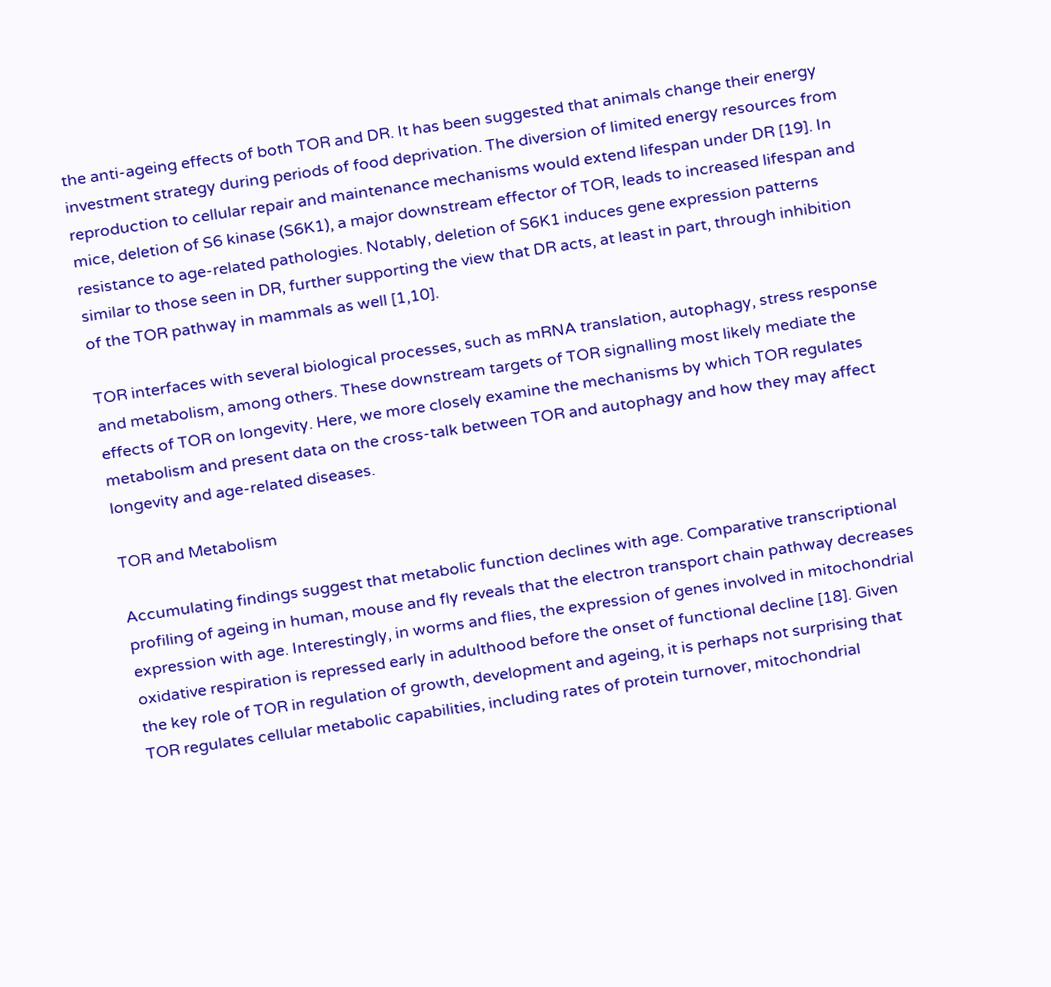the anti-ageing effects of both TOR and DR. It has been suggested that animals change their energy investment strategy during periods of food deprivation. The diversion of limited energy resources from reproduction to cellular repair and maintenance mechanisms would extend lifespan under DR [19]. In mice, deletion of S6 kinase (S6K1), a major downstream effector of TOR, leads to increased lifespan and resistance to age-related pathologies. Notably, deletion of S6K1 induces gene expression patterns similar to those seen in DR, further supporting the view that DR acts, at least in part, through inhibition of the TOR pathway in mammals as well [1,10].

TOR interfaces with several biological processes, such as mRNA translation, autophagy, stress response and metabolism, among others. These downstream targets of TOR signalling most likely mediate the effects of TOR on longevity. Here, we more closely examine the mechanisms by which TOR regulates metabolism and present data on the cross-talk between TOR and autophagy and how they may affect longevity and age-related diseases.

TOR and Metabolism

Accumulating findings suggest that metabolic function declines with age. Comparative transcriptional profiling of ageing in human, mouse and fly reveals that the electron transport chain pathway decreases expression with age. Interestingly, in worms and flies, the expression of genes involved in mitochondrial oxidative respiration is repressed early in adulthood before the onset of functional decline [18]. Given the key role of TOR in regulation of growth, development and ageing, it is perhaps not surprising that TOR regulates cellular metabolic capabilities, including rates of protein turnover, mitochondrial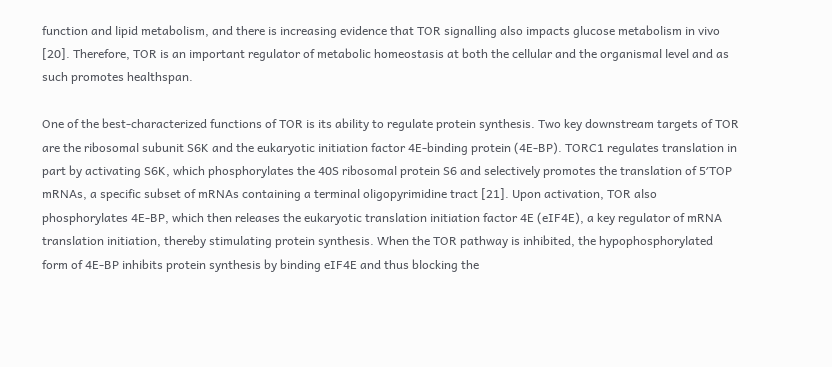function and lipid metabolism, and there is increasing evidence that TOR signalling also impacts glucose metabolism in vivo [20]. Therefore, TOR is an important regulator of metabolic homeostasis at both the cellular and the organismal level and as such promotes healthspan.

One of the best-characterized functions of TOR is its ability to regulate protein synthesis. Two key downstream targets of TOR are the ribosomal subunit S6K and the eukaryotic initiation factor 4E-binding protein (4E-BP). TORC1 regulates translation in part by activating S6K, which phosphorylates the 40S ribosomal protein S6 and selectively promotes the translation of 5′TOP mRNAs, a specific subset of mRNAs containing a terminal oligopyrimidine tract [21]. Upon activation, TOR also phosphorylates 4E-BP, which then releases the eukaryotic translation initiation factor 4E (eIF4E), a key regulator of mRNA translation initiation, thereby stimulating protein synthesis. When the TOR pathway is inhibited, the hypophosphorylated form of 4E-BP inhibits protein synthesis by binding eIF4E and thus blocking the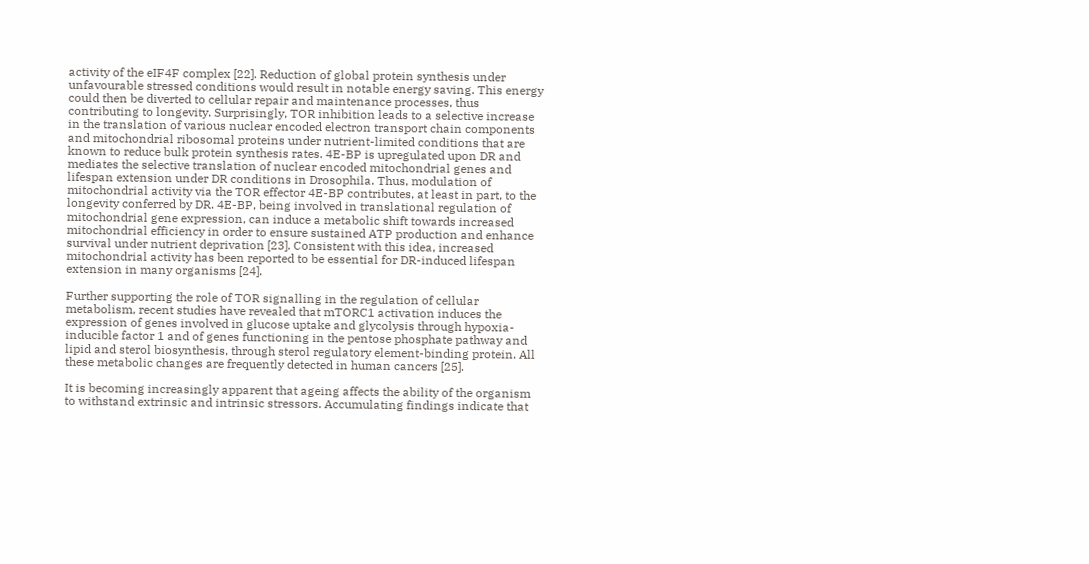activity of the eIF4F complex [22]. Reduction of global protein synthesis under unfavourable stressed conditions would result in notable energy saving. This energy could then be diverted to cellular repair and maintenance processes, thus contributing to longevity. Surprisingly, TOR inhibition leads to a selective increase in the translation of various nuclear encoded electron transport chain components and mitochondrial ribosomal proteins under nutrient-limited conditions that are known to reduce bulk protein synthesis rates. 4E-BP is upregulated upon DR and mediates the selective translation of nuclear encoded mitochondrial genes and lifespan extension under DR conditions in Drosophila. Thus, modulation of mitochondrial activity via the TOR effector 4E-BP contributes, at least in part, to the longevity conferred by DR. 4E-BP, being involved in translational regulation of mitochondrial gene expression, can induce a metabolic shift towards increased mitochondrial efficiency in order to ensure sustained ATP production and enhance survival under nutrient deprivation [23]. Consistent with this idea, increased mitochondrial activity has been reported to be essential for DR-induced lifespan extension in many organisms [24].

Further supporting the role of TOR signalling in the regulation of cellular metabolism, recent studies have revealed that mTORC1 activation induces the expression of genes involved in glucose uptake and glycolysis through hypoxia-inducible factor 1 and of genes functioning in the pentose phosphate pathway and lipid and sterol biosynthesis, through sterol regulatory element-binding protein. All these metabolic changes are frequently detected in human cancers [25].

It is becoming increasingly apparent that ageing affects the ability of the organism to withstand extrinsic and intrinsic stressors. Accumulating findings indicate that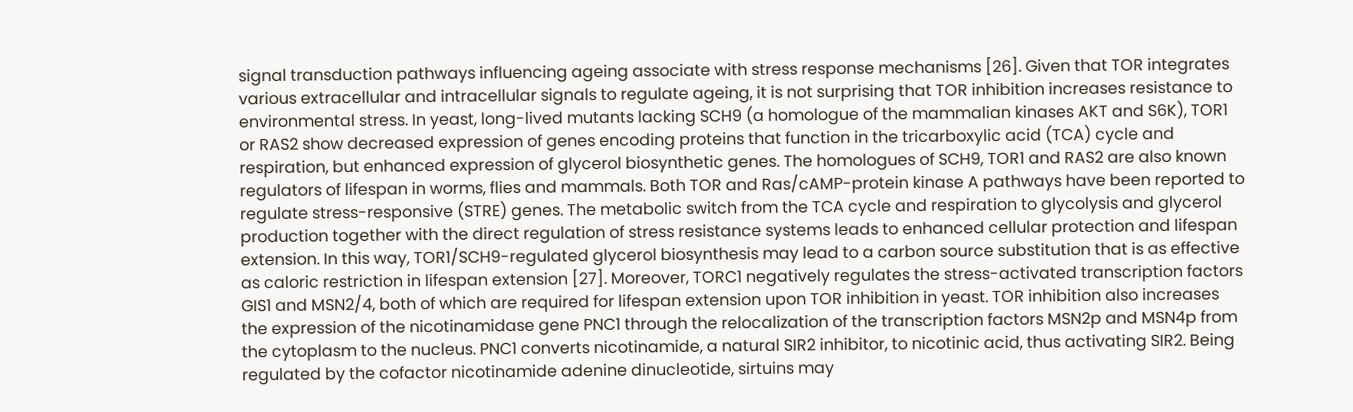signal transduction pathways influencing ageing associate with stress response mechanisms [26]. Given that TOR integrates various extracellular and intracellular signals to regulate ageing, it is not surprising that TOR inhibition increases resistance to environmental stress. In yeast, long-lived mutants lacking SCH9 (a homologue of the mammalian kinases AKT and S6K), TOR1 or RAS2 show decreased expression of genes encoding proteins that function in the tricarboxylic acid (TCA) cycle and respiration, but enhanced expression of glycerol biosynthetic genes. The homologues of SCH9, TOR1 and RAS2 are also known regulators of lifespan in worms, flies and mammals. Both TOR and Ras/cAMP-protein kinase A pathways have been reported to regulate stress-responsive (STRE) genes. The metabolic switch from the TCA cycle and respiration to glycolysis and glycerol production together with the direct regulation of stress resistance systems leads to enhanced cellular protection and lifespan extension. In this way, TOR1/SCH9-regulated glycerol biosynthesis may lead to a carbon source substitution that is as effective as caloric restriction in lifespan extension [27]. Moreover, TORC1 negatively regulates the stress-activated transcription factors GIS1 and MSN2/4, both of which are required for lifespan extension upon TOR inhibition in yeast. TOR inhibition also increases the expression of the nicotinamidase gene PNC1 through the relocalization of the transcription factors MSN2p and MSN4p from the cytoplasm to the nucleus. PNC1 converts nicotinamide, a natural SIR2 inhibitor, to nicotinic acid, thus activating SIR2. Being regulated by the cofactor nicotinamide adenine dinucleotide, sirtuins may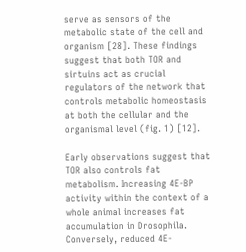serve as sensors of the metabolic state of the cell and organism [28]. These findings suggest that both TOR and sirtuins act as crucial regulators of the network that controls metabolic homeostasis at both the cellular and the organismal level (fig. 1) [12].

Early observations suggest that TOR also controls fat metabolism. Increasing 4E-BP activity within the context of a whole animal increases fat accumulation in Drosophila. Conversely, reduced 4E-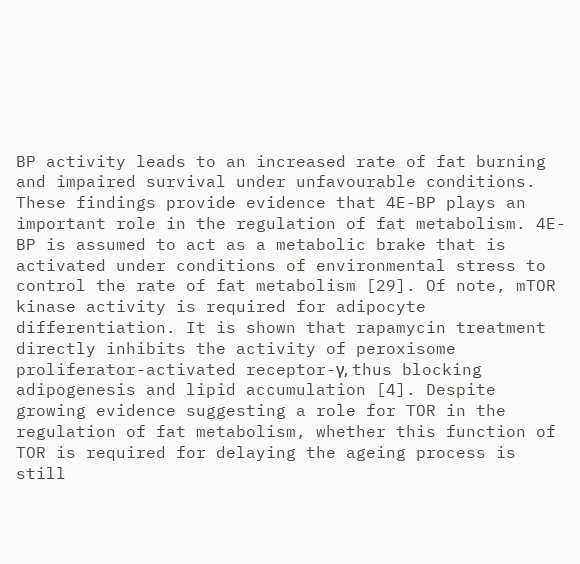BP activity leads to an increased rate of fat burning and impaired survival under unfavourable conditions. These findings provide evidence that 4E-BP plays an important role in the regulation of fat metabolism. 4E-BP is assumed to act as a metabolic brake that is activated under conditions of environmental stress to control the rate of fat metabolism [29]. Of note, mTOR kinase activity is required for adipocyte differentiation. It is shown that rapamycin treatment directly inhibits the activity of peroxisome proliferator-activated receptor-γ, thus blocking adipogenesis and lipid accumulation [4]. Despite growing evidence suggesting a role for TOR in the regulation of fat metabolism, whether this function of TOR is required for delaying the ageing process is still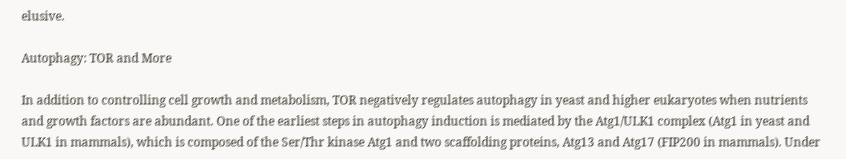elusive.

Autophagy: TOR and More

In addition to controlling cell growth and metabolism, TOR negatively regulates autophagy in yeast and higher eukaryotes when nutrients and growth factors are abundant. One of the earliest steps in autophagy induction is mediated by the Atg1/ULK1 complex (Atg1 in yeast and ULK1 in mammals), which is composed of the Ser/Thr kinase Atg1 and two scaffolding proteins, Atg13 and Atg17 (FIP200 in mammals). Under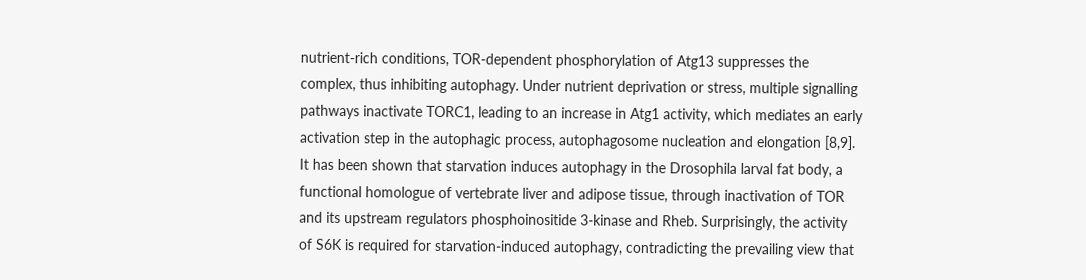nutrient-rich conditions, TOR-dependent phosphorylation of Atg13 suppresses the complex, thus inhibiting autophagy. Under nutrient deprivation or stress, multiple signalling pathways inactivate TORC1, leading to an increase in Atg1 activity, which mediates an early activation step in the autophagic process, autophagosome nucleation and elongation [8,9]. It has been shown that starvation induces autophagy in the Drosophila larval fat body, a functional homologue of vertebrate liver and adipose tissue, through inactivation of TOR and its upstream regulators phosphoinositide 3-kinase and Rheb. Surprisingly, the activity of S6K is required for starvation-induced autophagy, contradicting the prevailing view that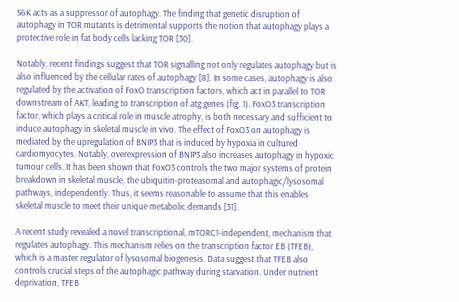S6K acts as a suppressor of autophagy. The finding that genetic disruption of autophagy in TOR mutants is detrimental supports the notion that autophagy plays a protective role in fat body cells lacking TOR [30].

Notably, recent findings suggest that TOR signalling not only regulates autophagy but is also influenced by the cellular rates of autophagy [8]. In some cases, autophagy is also regulated by the activation of FoxO transcription factors, which act in parallel to TOR downstream of AKT, leading to transcription of atg genes (fig. 1). FoxO3 transcription factor, which plays a critical role in muscle atrophy, is both necessary and sufficient to induce autophagy in skeletal muscle in vivo. The effect of FoxO3 on autophagy is mediated by the upregulation of BNIP3 that is induced by hypoxia in cultured cardiomyocytes. Notably, overexpression of BNIP3 also increases autophagy in hypoxic tumour cells. It has been shown that FoxO3 controls the two major systems of protein breakdown in skeletal muscle, the ubiquitin-proteasomal and autophagic/lysosomal pathways, independently. Thus, it seems reasonable to assume that this enables skeletal muscle to meet their unique metabolic demands [31].

A recent study revealed a novel transcriptional, mTORC1-independent, mechanism that regulates autophagy. This mechanism relies on the transcription factor EB (TFEB), which is a master regulator of lysosomal biogenesis. Data suggest that TFEB also controls crucial steps of the autophagic pathway during starvation. Under nutrient deprivation, TFEB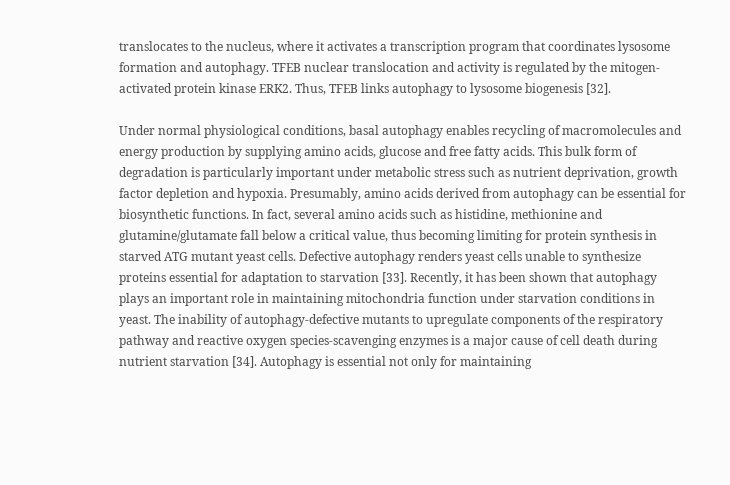translocates to the nucleus, where it activates a transcription program that coordinates lysosome formation and autophagy. TFEB nuclear translocation and activity is regulated by the mitogen-activated protein kinase ERK2. Thus, TFEB links autophagy to lysosome biogenesis [32].

Under normal physiological conditions, basal autophagy enables recycling of macromolecules and energy production by supplying amino acids, glucose and free fatty acids. This bulk form of degradation is particularly important under metabolic stress such as nutrient deprivation, growth factor depletion and hypoxia. Presumably, amino acids derived from autophagy can be essential for biosynthetic functions. In fact, several amino acids such as histidine, methionine and glutamine/glutamate fall below a critical value, thus becoming limiting for protein synthesis in starved ATG mutant yeast cells. Defective autophagy renders yeast cells unable to synthesize proteins essential for adaptation to starvation [33]. Recently, it has been shown that autophagy plays an important role in maintaining mitochondria function under starvation conditions in yeast. The inability of autophagy-defective mutants to upregulate components of the respiratory pathway and reactive oxygen species-scavenging enzymes is a major cause of cell death during nutrient starvation [34]. Autophagy is essential not only for maintaining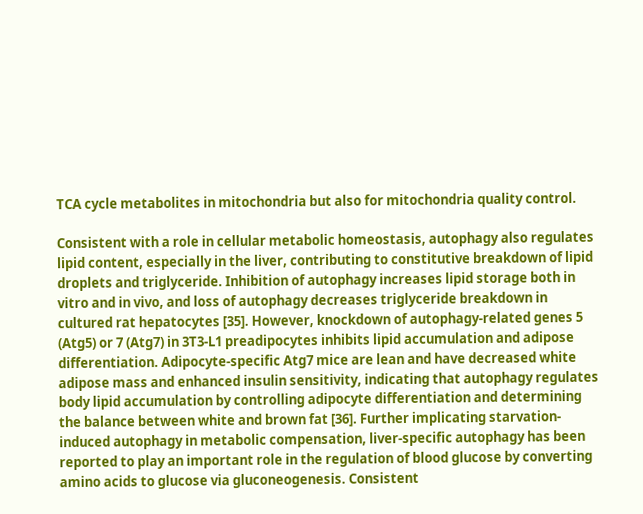TCA cycle metabolites in mitochondria but also for mitochondria quality control.

Consistent with a role in cellular metabolic homeostasis, autophagy also regulates lipid content, especially in the liver, contributing to constitutive breakdown of lipid droplets and triglyceride. Inhibition of autophagy increases lipid storage both in vitro and in vivo, and loss of autophagy decreases triglyceride breakdown in cultured rat hepatocytes [35]. However, knockdown of autophagy-related genes 5 (Atg5) or 7 (Atg7) in 3T3-L1 preadipocytes inhibits lipid accumulation and adipose differentiation. Adipocyte-specific Atg7 mice are lean and have decreased white adipose mass and enhanced insulin sensitivity, indicating that autophagy regulates body lipid accumulation by controlling adipocyte differentiation and determining the balance between white and brown fat [36]. Further implicating starvation-induced autophagy in metabolic compensation, liver-specific autophagy has been reported to play an important role in the regulation of blood glucose by converting amino acids to glucose via gluconeogenesis. Consistent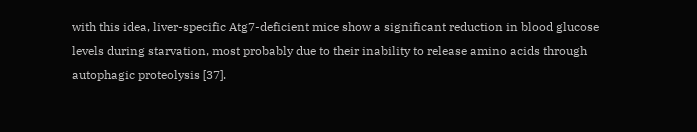with this idea, liver-specific Atg7-deficient mice show a significant reduction in blood glucose levels during starvation, most probably due to their inability to release amino acids through autophagic proteolysis [37].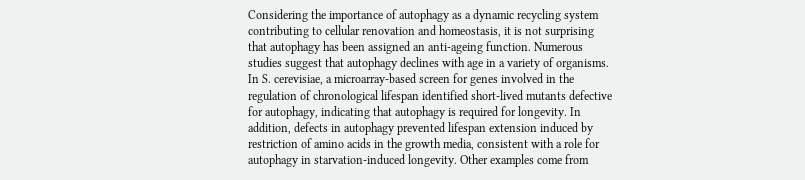Considering the importance of autophagy as a dynamic recycling system contributing to cellular renovation and homeostasis, it is not surprising that autophagy has been assigned an anti-ageing function. Numerous studies suggest that autophagy declines with age in a variety of organisms. In S. cerevisiae, a microarray-based screen for genes involved in the regulation of chronological lifespan identified short-lived mutants defective for autophagy, indicating that autophagy is required for longevity. In addition, defects in autophagy prevented lifespan extension induced by restriction of amino acids in the growth media, consistent with a role for autophagy in starvation-induced longevity. Other examples come from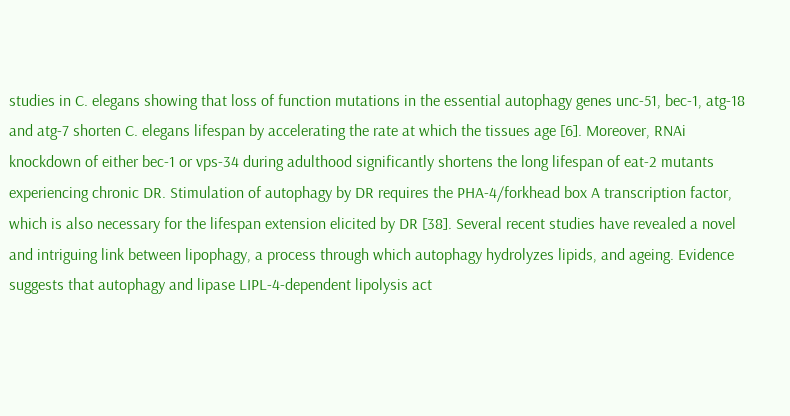studies in C. elegans showing that loss of function mutations in the essential autophagy genes unc-51, bec-1, atg-18 and atg-7 shorten C. elegans lifespan by accelerating the rate at which the tissues age [6]. Moreover, RNAi knockdown of either bec-1 or vps-34 during adulthood significantly shortens the long lifespan of eat-2 mutants experiencing chronic DR. Stimulation of autophagy by DR requires the PHA-4/forkhead box A transcription factor, which is also necessary for the lifespan extension elicited by DR [38]. Several recent studies have revealed a novel and intriguing link between lipophagy, a process through which autophagy hydrolyzes lipids, and ageing. Evidence suggests that autophagy and lipase LIPL-4-dependent lipolysis act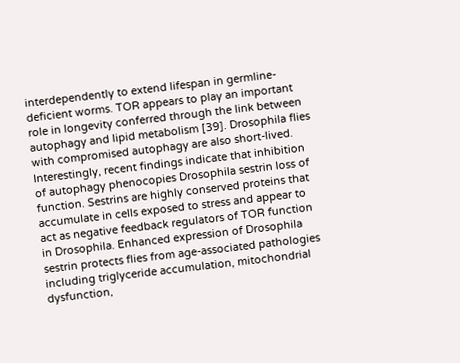interdependently to extend lifespan in germline-deficient worms. TOR appears to play an important role in longevity conferred through the link between autophagy and lipid metabolism [39]. Drosophila flies with compromised autophagy are also short-lived. Interestingly, recent findings indicate that inhibition of autophagy phenocopies Drosophila sestrin loss of function. Sestrins are highly conserved proteins that accumulate in cells exposed to stress and appear to act as negative feedback regulators of TOR function in Drosophila. Enhanced expression of Drosophila sestrin protects flies from age-associated pathologies including triglyceride accumulation, mitochondrial dysfunction,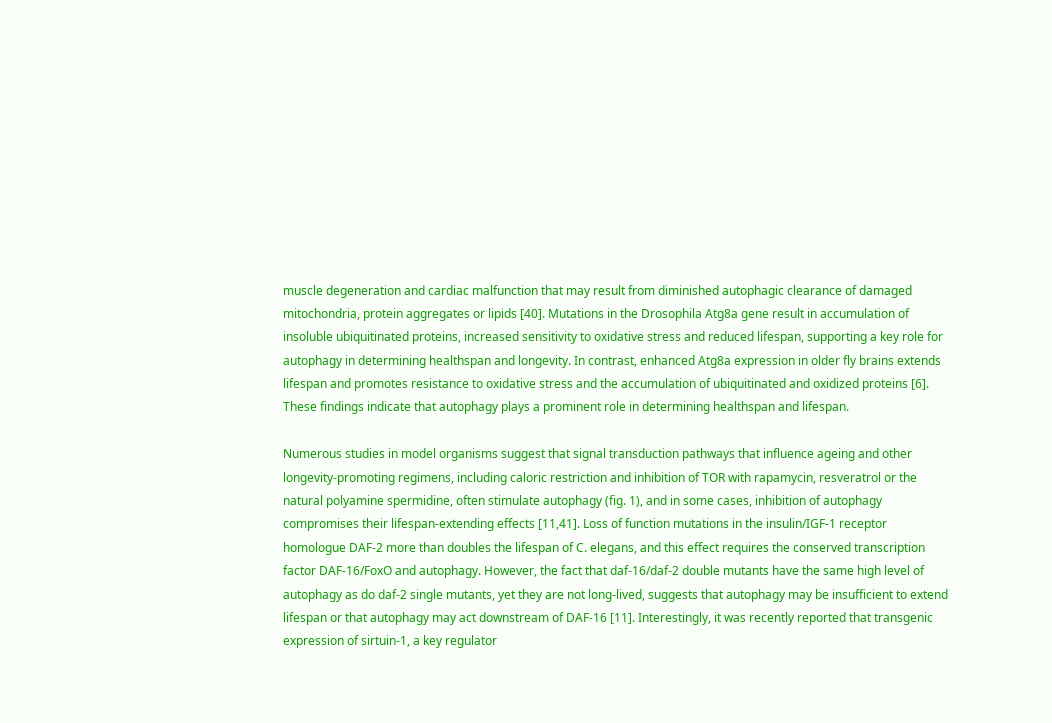muscle degeneration and cardiac malfunction that may result from diminished autophagic clearance of damaged mitochondria, protein aggregates or lipids [40]. Mutations in the Drosophila Atg8a gene result in accumulation of insoluble ubiquitinated proteins, increased sensitivity to oxidative stress and reduced lifespan, supporting a key role for autophagy in determining healthspan and longevity. In contrast, enhanced Atg8a expression in older fly brains extends lifespan and promotes resistance to oxidative stress and the accumulation of ubiquitinated and oxidized proteins [6]. These findings indicate that autophagy plays a prominent role in determining healthspan and lifespan.

Numerous studies in model organisms suggest that signal transduction pathways that influence ageing and other longevity-promoting regimens, including caloric restriction and inhibition of TOR with rapamycin, resveratrol or the natural polyamine spermidine, often stimulate autophagy (fig. 1), and in some cases, inhibition of autophagy compromises their lifespan-extending effects [11,41]. Loss of function mutations in the insulin/IGF-1 receptor homologue DAF-2 more than doubles the lifespan of C. elegans, and this effect requires the conserved transcription factor DAF-16/FoxO and autophagy. However, the fact that daf-16/daf-2 double mutants have the same high level of autophagy as do daf-2 single mutants, yet they are not long-lived, suggests that autophagy may be insufficient to extend lifespan or that autophagy may act downstream of DAF-16 [11]. Interestingly, it was recently reported that transgenic expression of sirtuin-1, a key regulator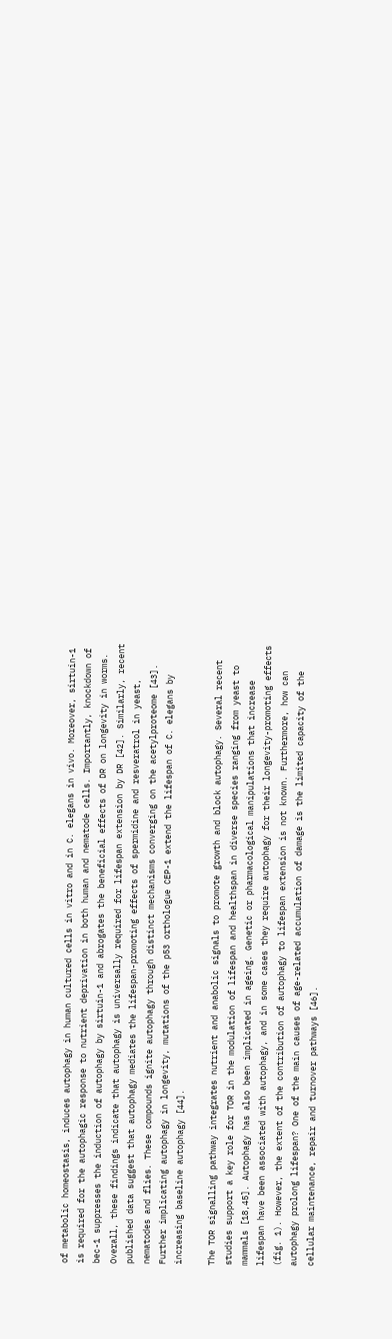of metabolic homeostasis, induces autophagy in human cultured cells in vitro and in C. elegans in vivo. Moreover, sirtuin-1 is required for the autophagic response to nutrient deprivation in both human and nematode cells. Importantly, knockdown of bec-1 suppresses the induction of autophagy by sirtuin-1 and abrogates the beneficial effects of DR on longevity in worms. Overall, these findings indicate that autophagy is universally required for lifespan extension by DR [42]. Similarly, recent published data suggest that autophagy mediates the lifespan-promoting effects of spermidine and resveratrol in yeast, nematodes and flies. These compounds ignite autophagy through distinct mechanisms converging on the acetylproteome [43]. Further implicating autophagy in longevity, mutations of the p53 orthologue CEP-1 extend the lifespan of C. elegans by increasing baseline autophagy [44].

The TOR signalling pathway integrates nutrient and anabolic signals to promote growth and block autophagy. Several recent studies support a key role for TOR in the modulation of lifespan and healthspan in diverse species ranging from yeast to mammals [18,45]. Autophagy has also been implicated in ageing. Genetic or pharmacological manipulations that increase lifespan have been associated with autophagy, and in some cases they require autophagy for their longevity-promoting effects (fig. 1). However, the extent of the contribution of autophagy to lifespan extension is not known. Furthermore, how can autophagy prolong lifespan? One of the main causes of age-related accumulation of damage is the limited capacity of the cellular maintenance, repair and turnover pathways [46].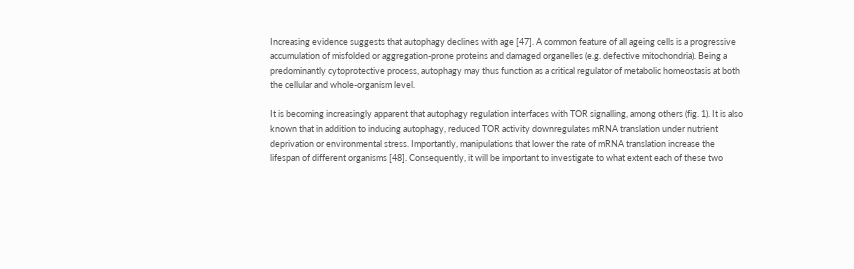Increasing evidence suggests that autophagy declines with age [47]. A common feature of all ageing cells is a progressive accumulation of misfolded or aggregation-prone proteins and damaged organelles (e.g. defective mitochondria). Being a predominantly cytoprotective process, autophagy may thus function as a critical regulator of metabolic homeostasis at both the cellular and whole-organism level.

It is becoming increasingly apparent that autophagy regulation interfaces with TOR signalling, among others (fig. 1). It is also known that in addition to inducing autophagy, reduced TOR activity downregulates mRNA translation under nutrient deprivation or environmental stress. Importantly, manipulations that lower the rate of mRNA translation increase the lifespan of different organisms [48]. Consequently, it will be important to investigate to what extent each of these two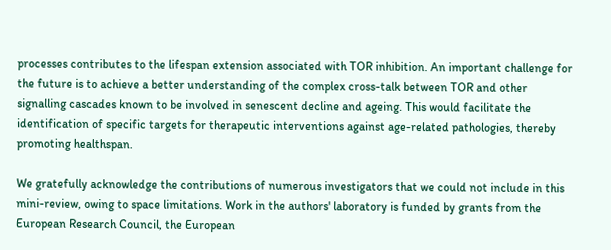processes contributes to the lifespan extension associated with TOR inhibition. An important challenge for the future is to achieve a better understanding of the complex cross-talk between TOR and other signalling cascades known to be involved in senescent decline and ageing. This would facilitate the identification of specific targets for therapeutic interventions against age-related pathologies, thereby promoting healthspan.

We gratefully acknowledge the contributions of numerous investigators that we could not include in this mini-review, owing to space limitations. Work in the authors' laboratory is funded by grants from the European Research Council, the European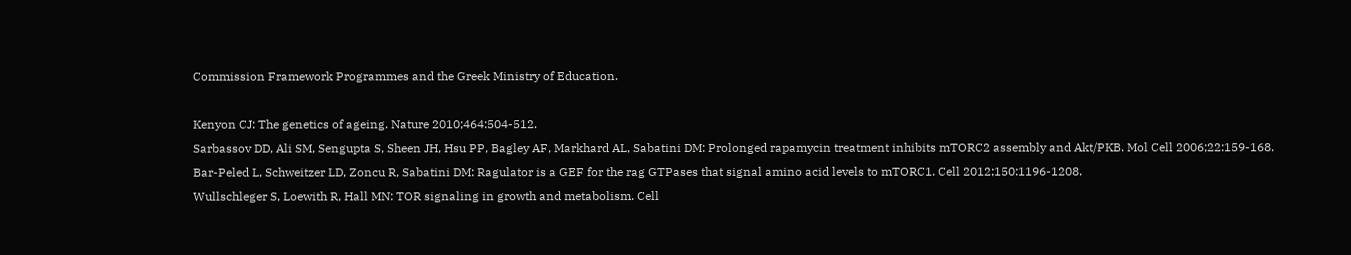Commission Framework Programmes and the Greek Ministry of Education.

Kenyon CJ: The genetics of ageing. Nature 2010;464:504-512.
Sarbassov DD, Ali SM, Sengupta S, Sheen JH, Hsu PP, Bagley AF, Markhard AL, Sabatini DM: Prolonged rapamycin treatment inhibits mTORC2 assembly and Akt/PKB. Mol Cell 2006;22:159-168.
Bar-Peled L, Schweitzer LD, Zoncu R, Sabatini DM: Ragulator is a GEF for the rag GTPases that signal amino acid levels to mTORC1. Cell 2012;150:1196-1208.
Wullschleger S, Loewith R, Hall MN: TOR signaling in growth and metabolism. Cell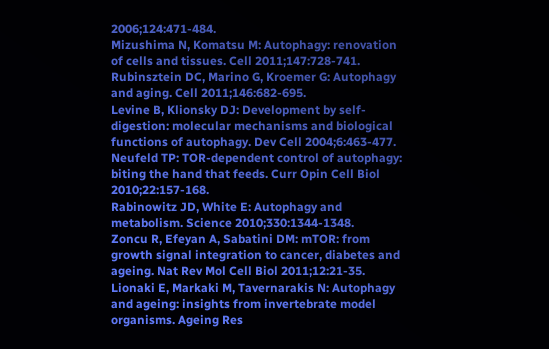2006;124:471-484.
Mizushima N, Komatsu M: Autophagy: renovation of cells and tissues. Cell 2011;147:728-741.
Rubinsztein DC, Marino G, Kroemer G: Autophagy and aging. Cell 2011;146:682-695.
Levine B, Klionsky DJ: Development by self-digestion: molecular mechanisms and biological functions of autophagy. Dev Cell 2004;6:463-477.
Neufeld TP: TOR-dependent control of autophagy: biting the hand that feeds. Curr Opin Cell Biol 2010;22:157-168.
Rabinowitz JD, White E: Autophagy and metabolism. Science 2010;330:1344-1348.
Zoncu R, Efeyan A, Sabatini DM: mTOR: from growth signal integration to cancer, diabetes and ageing. Nat Rev Mol Cell Biol 2011;12:21-35.
Lionaki E, Markaki M, Tavernarakis N: Autophagy and ageing: insights from invertebrate model organisms. Ageing Res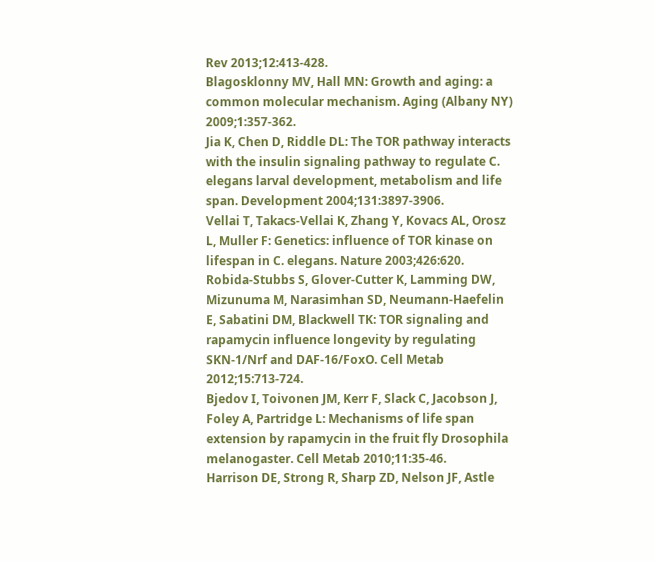Rev 2013;12:413-428.
Blagosklonny MV, Hall MN: Growth and aging: a common molecular mechanism. Aging (Albany NY) 2009;1:357-362.
Jia K, Chen D, Riddle DL: The TOR pathway interacts with the insulin signaling pathway to regulate C. elegans larval development, metabolism and life span. Development 2004;131:3897-3906.
Vellai T, Takacs-Vellai K, Zhang Y, Kovacs AL, Orosz L, Muller F: Genetics: influence of TOR kinase on lifespan in C. elegans. Nature 2003;426:620.
Robida-Stubbs S, Glover-Cutter K, Lamming DW, Mizunuma M, Narasimhan SD, Neumann-Haefelin E, Sabatini DM, Blackwell TK: TOR signaling and rapamycin influence longevity by regulating SKN-1/Nrf and DAF-16/FoxO. Cell Metab 2012;15:713-724.
Bjedov I, Toivonen JM, Kerr F, Slack C, Jacobson J, Foley A, Partridge L: Mechanisms of life span extension by rapamycin in the fruit fly Drosophila melanogaster. Cell Metab 2010;11:35-46.
Harrison DE, Strong R, Sharp ZD, Nelson JF, Astle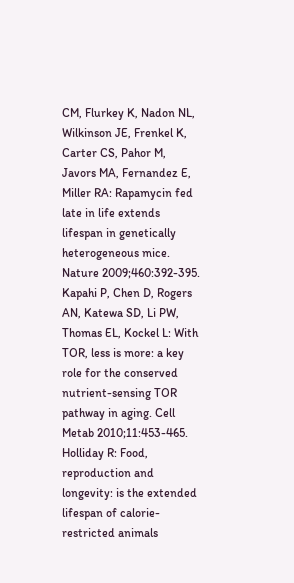CM, Flurkey K, Nadon NL, Wilkinson JE, Frenkel K, Carter CS, Pahor M, Javors MA, Fernandez E, Miller RA: Rapamycin fed late in life extends lifespan in genetically heterogeneous mice. Nature 2009;460:392-395.
Kapahi P, Chen D, Rogers AN, Katewa SD, Li PW, Thomas EL, Kockel L: With TOR, less is more: a key role for the conserved nutrient-sensing TOR pathway in aging. Cell Metab 2010;11:453-465.
Holliday R: Food, reproduction and longevity: is the extended lifespan of calorie-restricted animals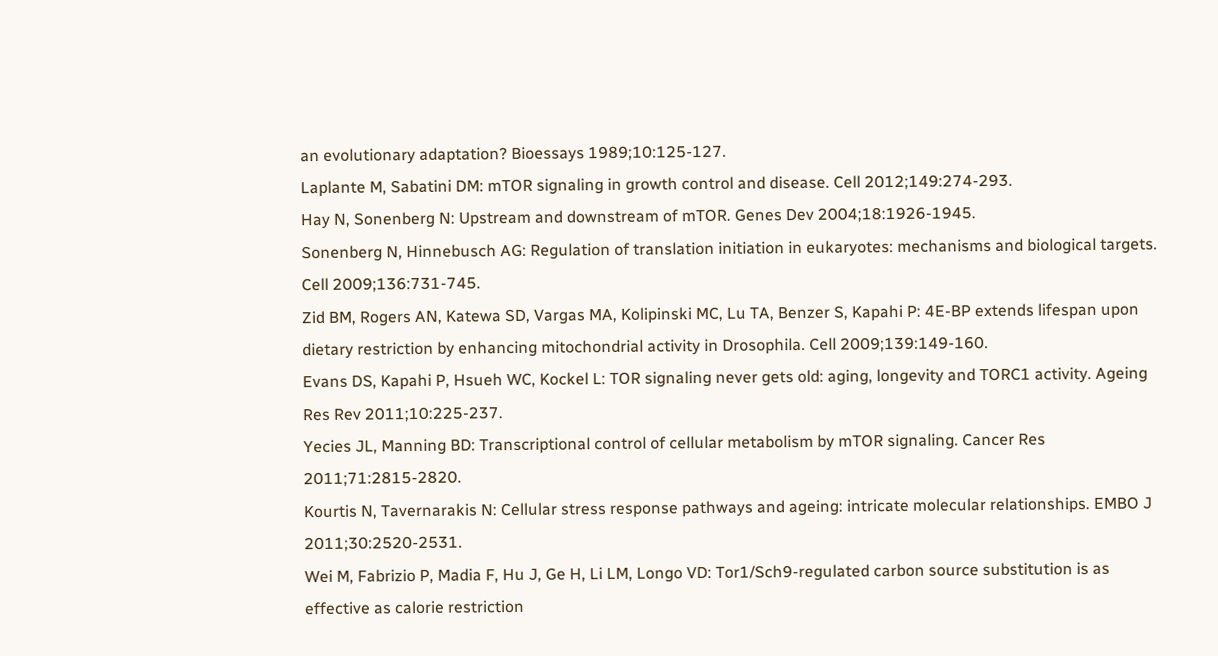an evolutionary adaptation? Bioessays 1989;10:125-127.
Laplante M, Sabatini DM: mTOR signaling in growth control and disease. Cell 2012;149:274-293.
Hay N, Sonenberg N: Upstream and downstream of mTOR. Genes Dev 2004;18:1926-1945.
Sonenberg N, Hinnebusch AG: Regulation of translation initiation in eukaryotes: mechanisms and biological targets. Cell 2009;136:731-745.
Zid BM, Rogers AN, Katewa SD, Vargas MA, Kolipinski MC, Lu TA, Benzer S, Kapahi P: 4E-BP extends lifespan upon dietary restriction by enhancing mitochondrial activity in Drosophila. Cell 2009;139:149-160.
Evans DS, Kapahi P, Hsueh WC, Kockel L: TOR signaling never gets old: aging, longevity and TORC1 activity. Ageing Res Rev 2011;10:225-237.
Yecies JL, Manning BD: Transcriptional control of cellular metabolism by mTOR signaling. Cancer Res 2011;71:2815-2820.
Kourtis N, Tavernarakis N: Cellular stress response pathways and ageing: intricate molecular relationships. EMBO J 2011;30:2520-2531.
Wei M, Fabrizio P, Madia F, Hu J, Ge H, Li LM, Longo VD: Tor1/Sch9-regulated carbon source substitution is as effective as calorie restriction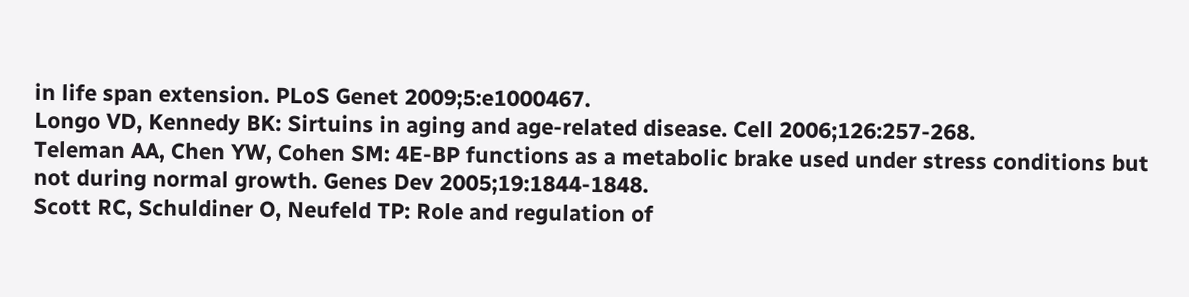in life span extension. PLoS Genet 2009;5:e1000467.
Longo VD, Kennedy BK: Sirtuins in aging and age-related disease. Cell 2006;126:257-268.
Teleman AA, Chen YW, Cohen SM: 4E-BP functions as a metabolic brake used under stress conditions but not during normal growth. Genes Dev 2005;19:1844-1848.
Scott RC, Schuldiner O, Neufeld TP: Role and regulation of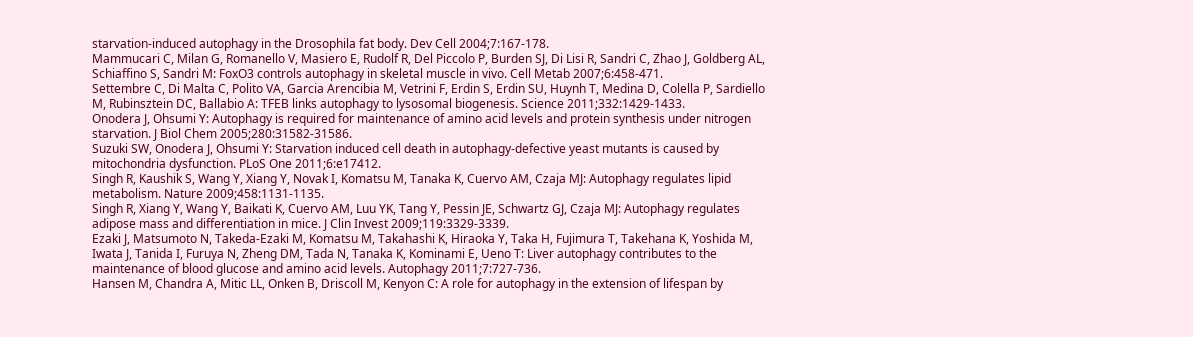starvation-induced autophagy in the Drosophila fat body. Dev Cell 2004;7:167-178.
Mammucari C, Milan G, Romanello V, Masiero E, Rudolf R, Del Piccolo P, Burden SJ, Di Lisi R, Sandri C, Zhao J, Goldberg AL, Schiaffino S, Sandri M: FoxO3 controls autophagy in skeletal muscle in vivo. Cell Metab 2007;6:458-471.
Settembre C, Di Malta C, Polito VA, Garcia Arencibia M, Vetrini F, Erdin S, Erdin SU, Huynh T, Medina D, Colella P, Sardiello M, Rubinsztein DC, Ballabio A: TFEB links autophagy to lysosomal biogenesis. Science 2011;332:1429-1433.
Onodera J, Ohsumi Y: Autophagy is required for maintenance of amino acid levels and protein synthesis under nitrogen starvation. J Biol Chem 2005;280:31582-31586.
Suzuki SW, Onodera J, Ohsumi Y: Starvation induced cell death in autophagy-defective yeast mutants is caused by mitochondria dysfunction. PLoS One 2011;6:e17412.
Singh R, Kaushik S, Wang Y, Xiang Y, Novak I, Komatsu M, Tanaka K, Cuervo AM, Czaja MJ: Autophagy regulates lipid metabolism. Nature 2009;458:1131-1135.
Singh R, Xiang Y, Wang Y, Baikati K, Cuervo AM, Luu YK, Tang Y, Pessin JE, Schwartz GJ, Czaja MJ: Autophagy regulates adipose mass and differentiation in mice. J Clin Invest 2009;119:3329-3339.
Ezaki J, Matsumoto N, Takeda-Ezaki M, Komatsu M, Takahashi K, Hiraoka Y, Taka H, Fujimura T, Takehana K, Yoshida M, Iwata J, Tanida I, Furuya N, Zheng DM, Tada N, Tanaka K, Kominami E, Ueno T: Liver autophagy contributes to the maintenance of blood glucose and amino acid levels. Autophagy 2011;7:727-736.
Hansen M, Chandra A, Mitic LL, Onken B, Driscoll M, Kenyon C: A role for autophagy in the extension of lifespan by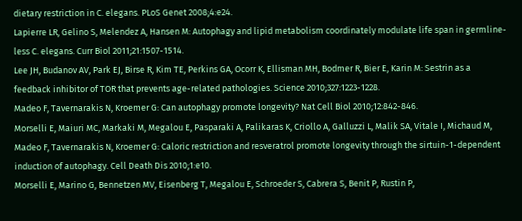dietary restriction in C. elegans. PLoS Genet 2008;4:e24.
Lapierre LR, Gelino S, Melendez A, Hansen M: Autophagy and lipid metabolism coordinately modulate life span in germline-less C. elegans. Curr Biol 2011;21:1507-1514.
Lee JH, Budanov AV, Park EJ, Birse R, Kim TE, Perkins GA, Ocorr K, Ellisman MH, Bodmer R, Bier E, Karin M: Sestrin as a feedback inhibitor of TOR that prevents age-related pathologies. Science 2010;327:1223-1228.
Madeo F, Tavernarakis N, Kroemer G: Can autophagy promote longevity? Nat Cell Biol 2010;12:842-846.
Morselli E, Maiuri MC, Markaki M, Megalou E, Pasparaki A, Palikaras K, Criollo A, Galluzzi L, Malik SA, Vitale I, Michaud M, Madeo F, Tavernarakis N, Kroemer G: Caloric restriction and resveratrol promote longevity through the sirtuin-1-dependent induction of autophagy. Cell Death Dis 2010;1:e10.
Morselli E, Marino G, Bennetzen MV, Eisenberg T, Megalou E, Schroeder S, Cabrera S, Benit P, Rustin P,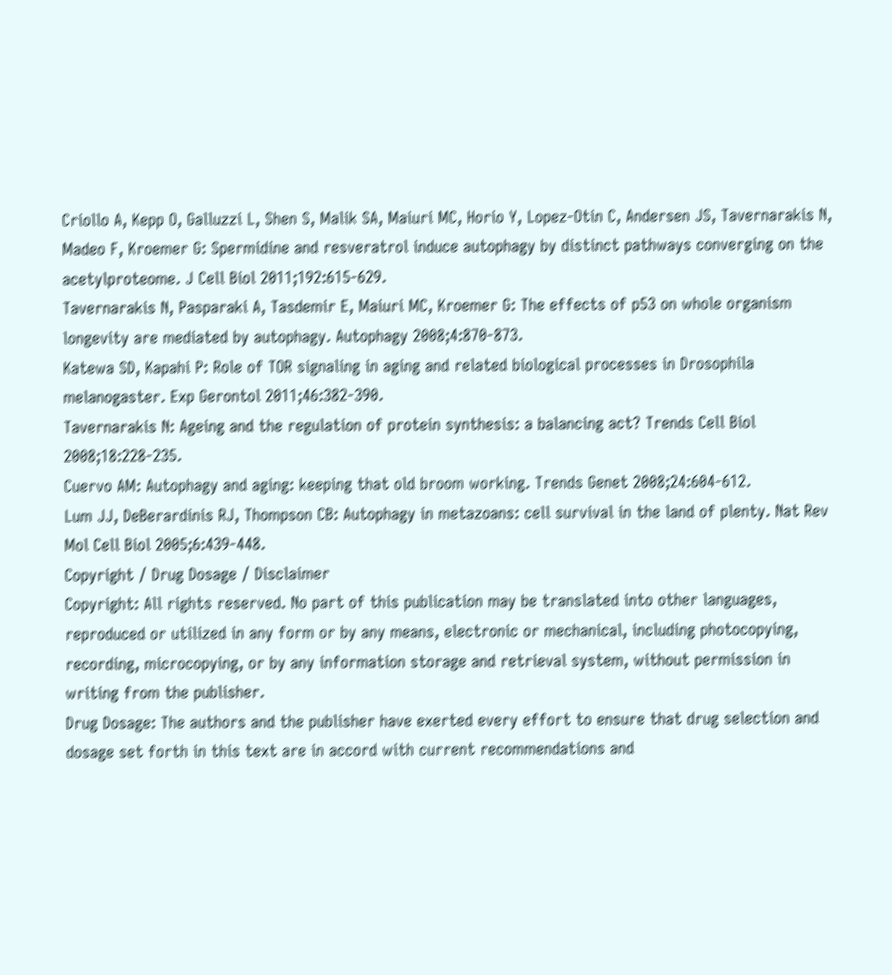Criollo A, Kepp O, Galluzzi L, Shen S, Malik SA, Maiuri MC, Horio Y, Lopez-Otin C, Andersen JS, Tavernarakis N, Madeo F, Kroemer G: Spermidine and resveratrol induce autophagy by distinct pathways converging on the acetylproteome. J Cell Biol 2011;192:615-629.
Tavernarakis N, Pasparaki A, Tasdemir E, Maiuri MC, Kroemer G: The effects of p53 on whole organism longevity are mediated by autophagy. Autophagy 2008;4:870-873.
Katewa SD, Kapahi P: Role of TOR signaling in aging and related biological processes in Drosophila melanogaster. Exp Gerontol 2011;46:382-390.
Tavernarakis N: Ageing and the regulation of protein synthesis: a balancing act? Trends Cell Biol 2008;18:228-235.
Cuervo AM: Autophagy and aging: keeping that old broom working. Trends Genet 2008;24:604-612.
Lum JJ, DeBerardinis RJ, Thompson CB: Autophagy in metazoans: cell survival in the land of plenty. Nat Rev Mol Cell Biol 2005;6:439-448.
Copyright / Drug Dosage / Disclaimer
Copyright: All rights reserved. No part of this publication may be translated into other languages, reproduced or utilized in any form or by any means, electronic or mechanical, including photocopying, recording, microcopying, or by any information storage and retrieval system, without permission in writing from the publisher.
Drug Dosage: The authors and the publisher have exerted every effort to ensure that drug selection and dosage set forth in this text are in accord with current recommendations and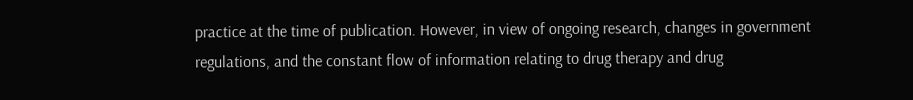practice at the time of publication. However, in view of ongoing research, changes in government regulations, and the constant flow of information relating to drug therapy and drug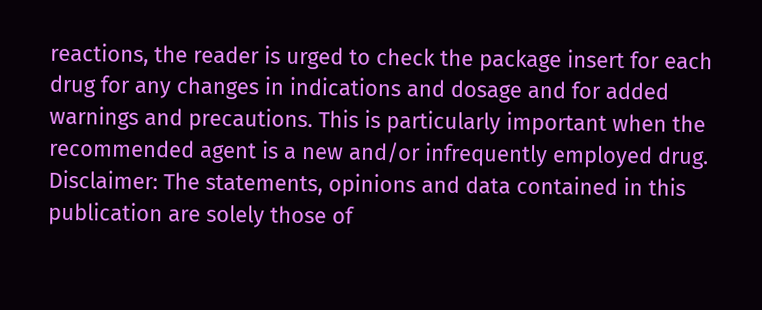reactions, the reader is urged to check the package insert for each drug for any changes in indications and dosage and for added warnings and precautions. This is particularly important when the recommended agent is a new and/or infrequently employed drug.
Disclaimer: The statements, opinions and data contained in this publication are solely those of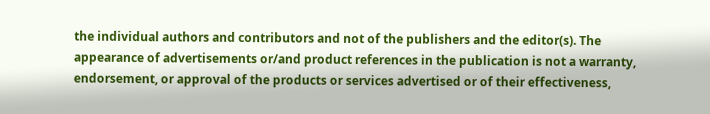the individual authors and contributors and not of the publishers and the editor(s). The appearance of advertisements or/and product references in the publication is not a warranty, endorsement, or approval of the products or services advertised or of their effectiveness,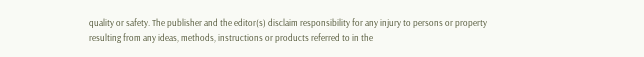quality or safety. The publisher and the editor(s) disclaim responsibility for any injury to persons or property resulting from any ideas, methods, instructions or products referred to in the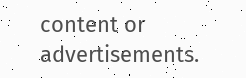content or advertisements.